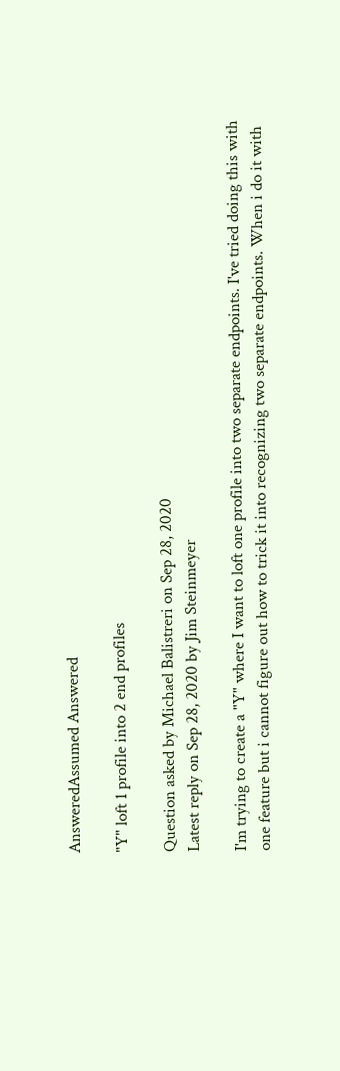AnsweredAssumed Answered

"Y" loft 1 profile into 2 end profiles

Question asked by Michael Balistreri on Sep 28, 2020
Latest reply on Sep 28, 2020 by Jim Steinmeyer

I'm trying to create a "Y" where I want to loft one profile into two separate endpoints. I've tried doing this with one feature but i cannot figure out how to trick it into recognizing two separate endpoints. When i do it with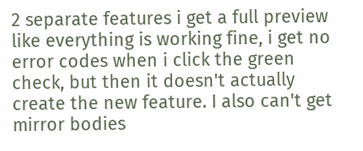2 separate features i get a full preview like everything is working fine, i get no error codes when i click the green check, but then it doesn't actually create the new feature. I also can't get mirror bodies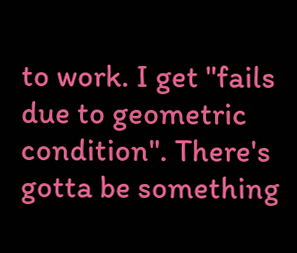to work. I get "fails due to geometric condition". There's gotta be something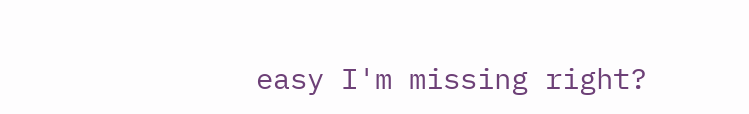easy I'm missing right?